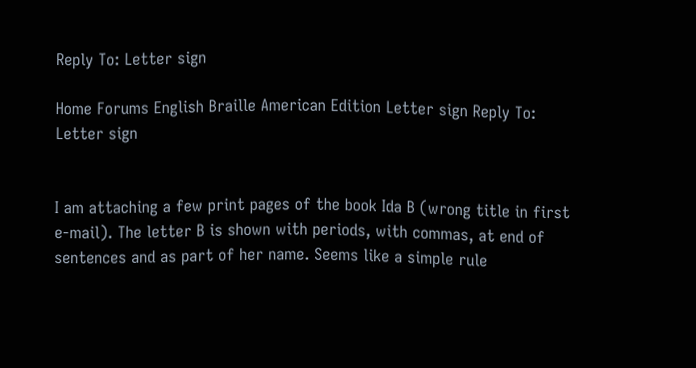Reply To: Letter sign

Home Forums English Braille American Edition Letter sign Reply To: Letter sign


I am attaching a few print pages of the book Ida B (wrong title in first e-mail). The letter B is shown with periods, with commas, at end of sentences and as part of her name. Seems like a simple rule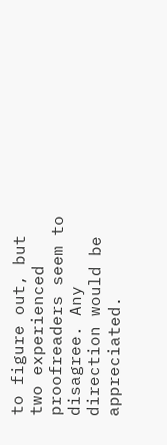to figure out, but two experienced proofreaders seem to disagree. Any direction would be appreciated.